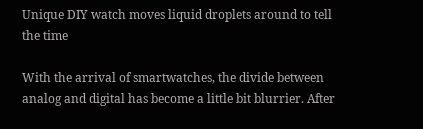Unique DIY watch moves liquid droplets around to tell the time

With the arrival of smartwatches, the divide between analog and digital has become a little bit blurrier. After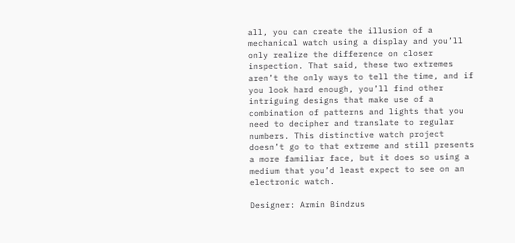all, you can create the illusion of a mechanical watch using a display and you’ll only realize the difference on closer inspection. That said, these two extremes aren’t the only ways to tell the time, and if you look hard enough, you’ll find other intriguing designs that make use of a combination of patterns and lights that you need to decipher and translate to regular numbers. This distinctive watch project doesn’t go to that extreme and still presents a more familiar face, but it does so using a medium that you’d least expect to see on an electronic watch.

Designer: Armin Bindzus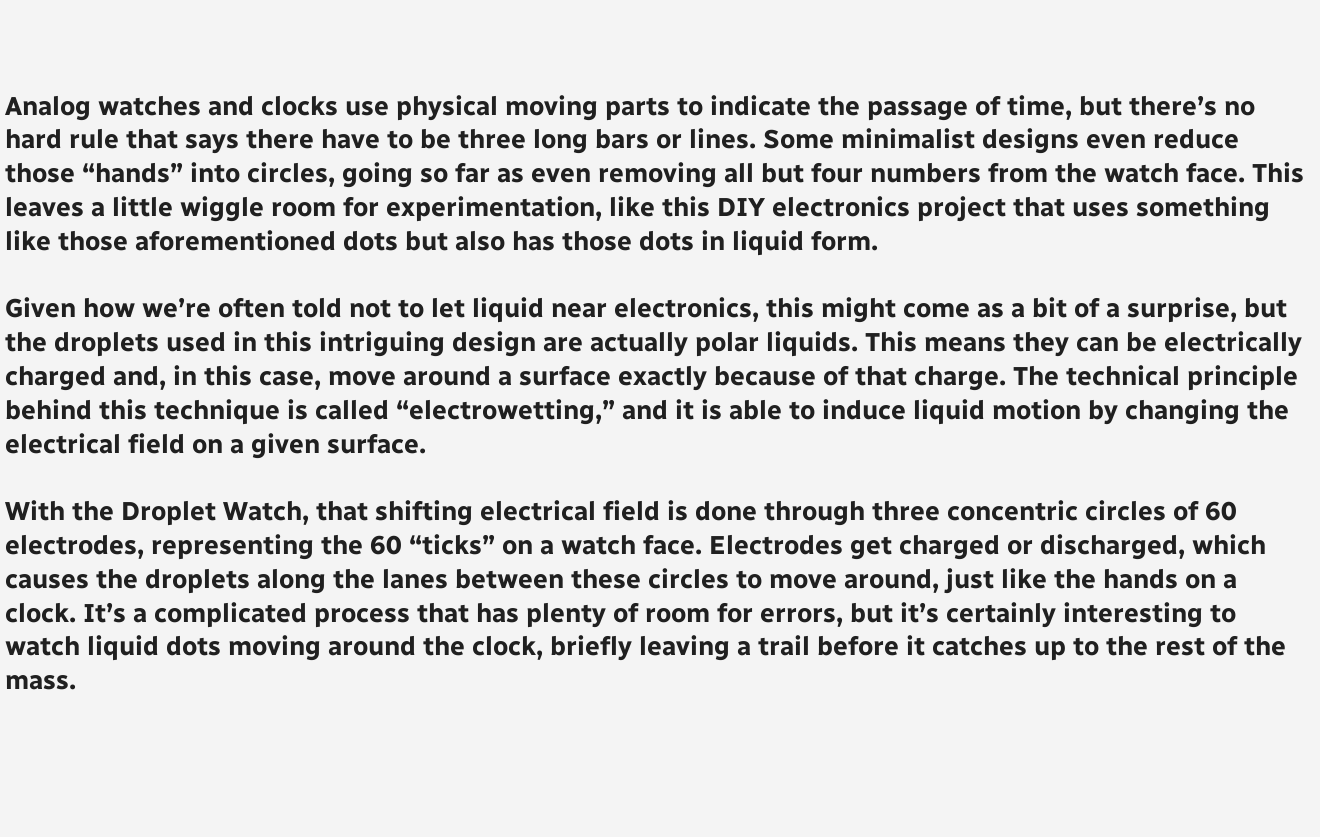Analog watches and clocks use physical moving parts to indicate the passage of time, but there’s no hard rule that says there have to be three long bars or lines. Some minimalist designs even reduce those “hands” into circles, going so far as even removing all but four numbers from the watch face. This leaves a little wiggle room for experimentation, like this DIY electronics project that uses something like those aforementioned dots but also has those dots in liquid form.

Given how we’re often told not to let liquid near electronics, this might come as a bit of a surprise, but the droplets used in this intriguing design are actually polar liquids. This means they can be electrically charged and, in this case, move around a surface exactly because of that charge. The technical principle behind this technique is called “electrowetting,” and it is able to induce liquid motion by changing the electrical field on a given surface.

With the Droplet Watch, that shifting electrical field is done through three concentric circles of 60 electrodes, representing the 60 “ticks” on a watch face. Electrodes get charged or discharged, which causes the droplets along the lanes between these circles to move around, just like the hands on a clock. It’s a complicated process that has plenty of room for errors, but it’s certainly interesting to watch liquid dots moving around the clock, briefly leaving a trail before it catches up to the rest of the mass.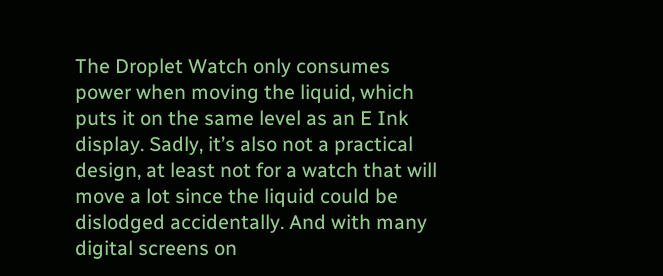The Droplet Watch only consumes power when moving the liquid, which puts it on the same level as an E Ink display. Sadly, it’s also not a practical design, at least not for a watch that will move a lot since the liquid could be dislodged accidentally. And with many digital screens on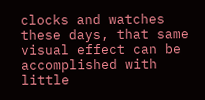clocks and watches these days, that same visual effect can be accomplished with little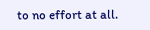to no effort at all.